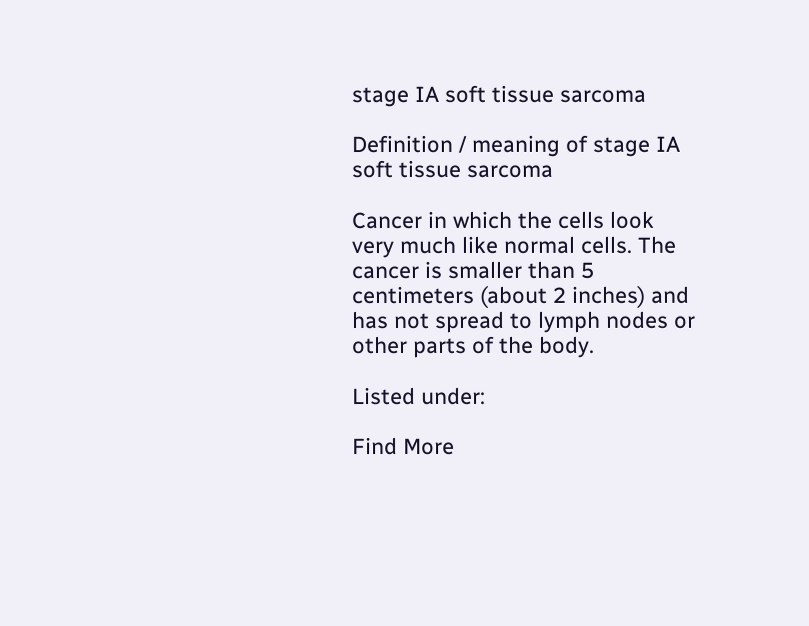stage IA soft tissue sarcoma

Definition / meaning of stage IA soft tissue sarcoma

Cancer in which the cells look very much like normal cells. The cancer is smaller than 5 centimeters (about 2 inches) and has not spread to lymph nodes or other parts of the body.

Listed under:

Find More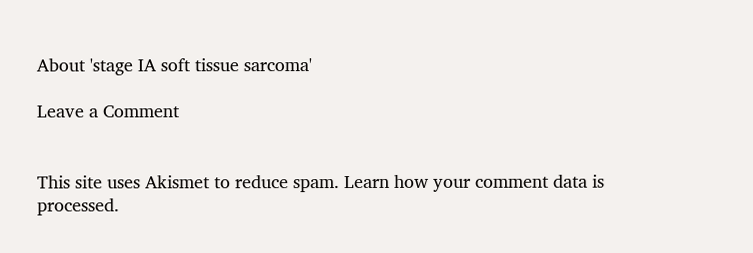About 'stage IA soft tissue sarcoma'

Leave a Comment


This site uses Akismet to reduce spam. Learn how your comment data is processed.